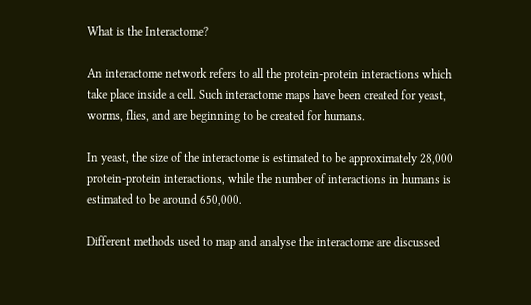What is the Interactome?

An interactome network refers to all the protein-protein interactions which take place inside a cell. Such interactome maps have been created for yeast, worms, flies, and are beginning to be created for humans.

In yeast, the size of the interactome is estimated to be approximately 28,000 protein-protein interactions, while the number of interactions in humans is estimated to be around 650,000.

Different methods used to map and analyse the interactome are discussed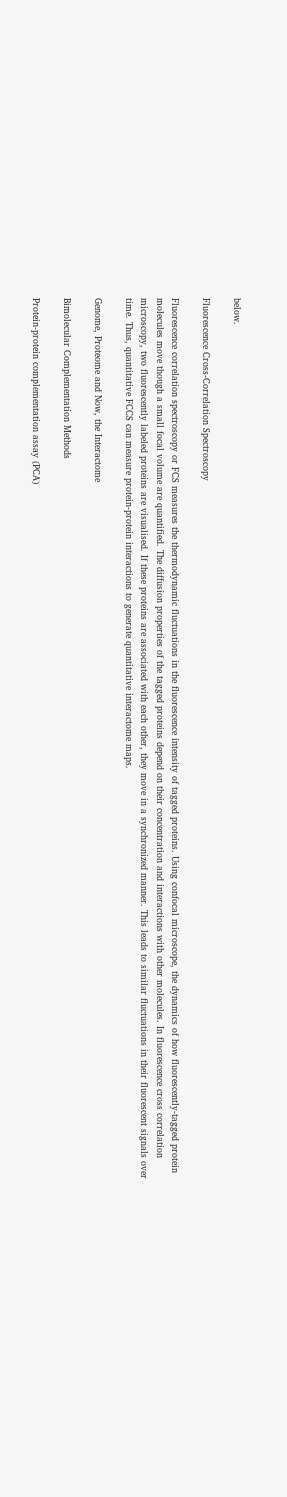below.

Fluorescence Cross-Correlation Spectroscopy

Fluorescence correlation spectroscopy or FCS measures the thermodynamic fluctuations in the fluorescence intensity of tagged proteins. Using confocal microscope, the dynamics of how fluorescently-tagged protein molecules move though a small focal volume are quantified. The diffusion properties of the tagged proteins depend on their concentration and interactions with other molecules. In fluorescence cross correlation microscopy, two fluorescently labeled proteins are visualised. If these proteins are associated with each other, they move in a synchronized manner. This leads to similar fluctuations in their fluorescent signals over time. Thus, quantitative FCCS can measure protein-protein interactions to generate quantitative interactome maps.

Genome, Proteome and Now, the Interactome

Bimolecular Complementation Methods

Protein-protein complementation assay (PCA)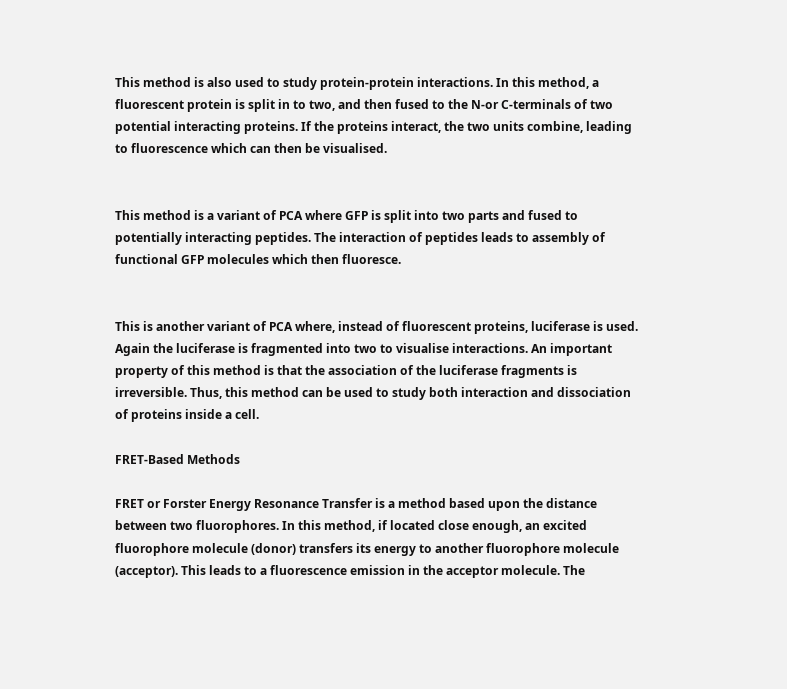This method is also used to study protein-protein interactions. In this method, a fluorescent protein is split in to two, and then fused to the N-or C-terminals of two potential interacting proteins. If the proteins interact, the two units combine, leading to fluorescence which can then be visualised.


This method is a variant of PCA where GFP is split into two parts and fused to potentially interacting peptides. The interaction of peptides leads to assembly of functional GFP molecules which then fluoresce.


This is another variant of PCA where, instead of fluorescent proteins, luciferase is used. Again the luciferase is fragmented into two to visualise interactions. An important property of this method is that the association of the luciferase fragments is irreversible. Thus, this method can be used to study both interaction and dissociation of proteins inside a cell.

FRET-Based Methods

FRET or Forster Energy Resonance Transfer is a method based upon the distance between two fluorophores. In this method, if located close enough, an excited fluorophore molecule (donor) transfers its energy to another fluorophore molecule (acceptor). This leads to a fluorescence emission in the acceptor molecule. The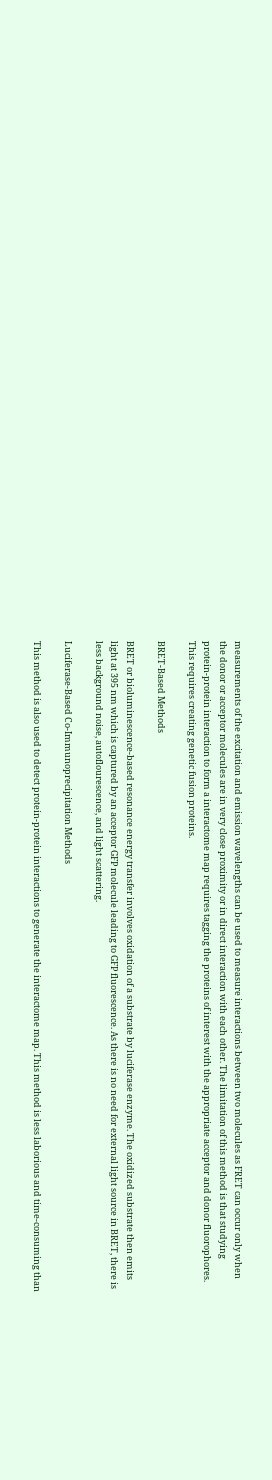measurements of the excitation and emission wavelengths can be used to measure interactions between two molecules as FRET can occur only when the donor or acceptor molecules are in very close proximity or in direct interaction with each other. The limitation of this method is that studying protein-protein interaction to form a interactome map requires tagging the proteins of interest with the appropriate acceptor and donor fluorophores. This requires creating genetic fusion proteins.

BRET-Based Methods

BRET or bioluminescence-based resonance energy transfer involves oxidation of a substrate by luciferase enzyme. The oxidized substrate then emits light at 395 nm which is captured by an acceptor GFP molecule leading to GFP fluorescence. As there is no need for external light source in BRET, there is less background noise, autoflourescence, and light scattering.

Luciferase-Based Co-Immunoprecipitation Methods

This method is also used to detect protein-protein interactions to generate the interactome map. This method is less laborious and time-consuming than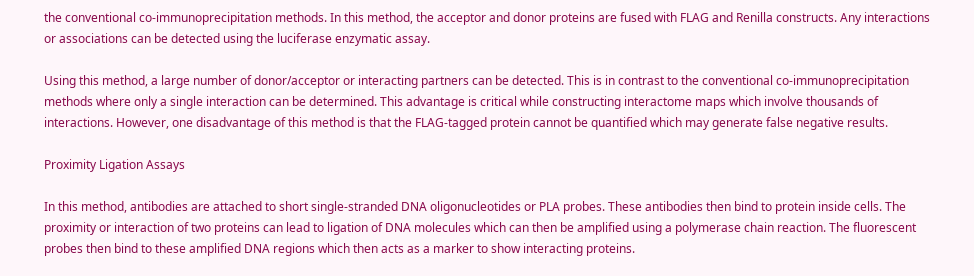the conventional co-immunoprecipitation methods. In this method, the acceptor and donor proteins are fused with FLAG and Renilla constructs. Any interactions or associations can be detected using the luciferase enzymatic assay.

Using this method, a large number of donor/acceptor or interacting partners can be detected. This is in contrast to the conventional co-immunoprecipitation methods where only a single interaction can be determined. This advantage is critical while constructing interactome maps which involve thousands of interactions. However, one disadvantage of this method is that the FLAG-tagged protein cannot be quantified which may generate false negative results.

Proximity Ligation Assays

In this method, antibodies are attached to short single-stranded DNA oligonucleotides or PLA probes. These antibodies then bind to protein inside cells. The proximity or interaction of two proteins can lead to ligation of DNA molecules which can then be amplified using a polymerase chain reaction. The fluorescent probes then bind to these amplified DNA regions which then acts as a marker to show interacting proteins.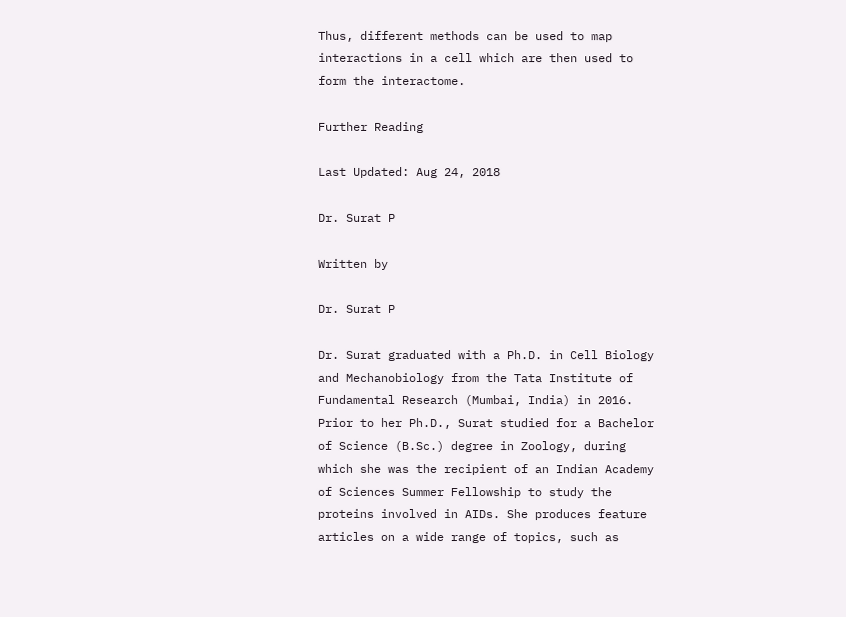Thus, different methods can be used to map interactions in a cell which are then used to form the interactome.

Further Reading

Last Updated: Aug 24, 2018

Dr. Surat P

Written by

Dr. Surat P

Dr. Surat graduated with a Ph.D. in Cell Biology and Mechanobiology from the Tata Institute of Fundamental Research (Mumbai, India) in 2016. Prior to her Ph.D., Surat studied for a Bachelor of Science (B.Sc.) degree in Zoology, during which she was the recipient of an Indian Academy of Sciences Summer Fellowship to study the proteins involved in AIDs. She produces feature articles on a wide range of topics, such as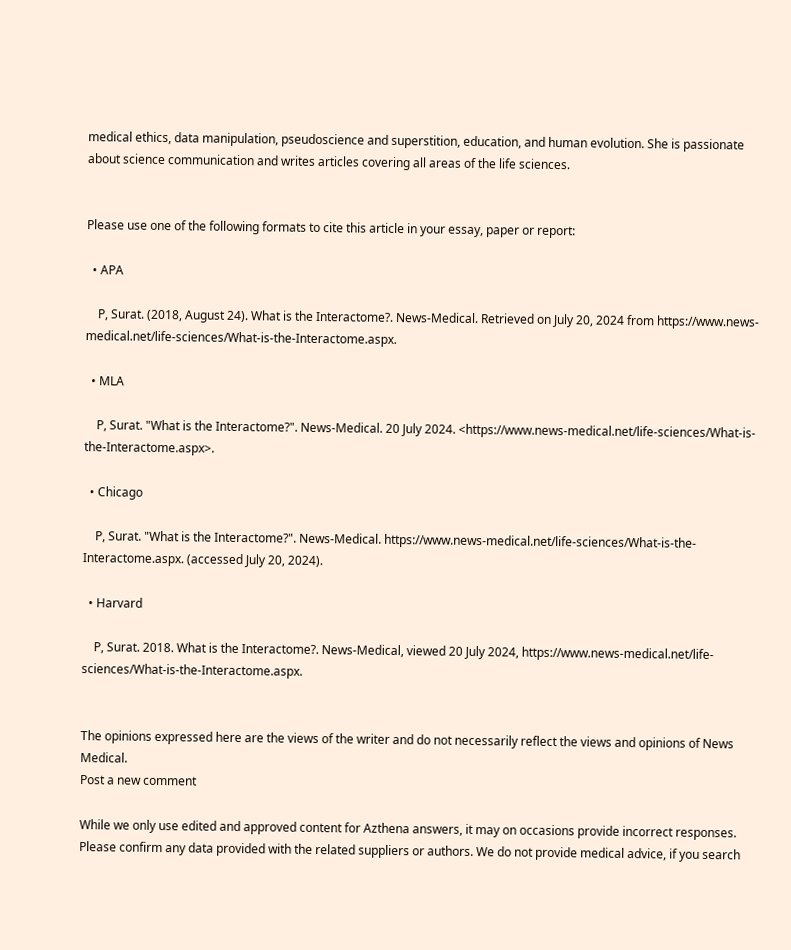medical ethics, data manipulation, pseudoscience and superstition, education, and human evolution. She is passionate about science communication and writes articles covering all areas of the life sciences.


Please use one of the following formats to cite this article in your essay, paper or report:

  • APA

    P, Surat. (2018, August 24). What is the Interactome?. News-Medical. Retrieved on July 20, 2024 from https://www.news-medical.net/life-sciences/What-is-the-Interactome.aspx.

  • MLA

    P, Surat. "What is the Interactome?". News-Medical. 20 July 2024. <https://www.news-medical.net/life-sciences/What-is-the-Interactome.aspx>.

  • Chicago

    P, Surat. "What is the Interactome?". News-Medical. https://www.news-medical.net/life-sciences/What-is-the-Interactome.aspx. (accessed July 20, 2024).

  • Harvard

    P, Surat. 2018. What is the Interactome?. News-Medical, viewed 20 July 2024, https://www.news-medical.net/life-sciences/What-is-the-Interactome.aspx.


The opinions expressed here are the views of the writer and do not necessarily reflect the views and opinions of News Medical.
Post a new comment

While we only use edited and approved content for Azthena answers, it may on occasions provide incorrect responses. Please confirm any data provided with the related suppliers or authors. We do not provide medical advice, if you search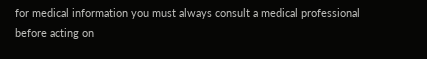for medical information you must always consult a medical professional before acting on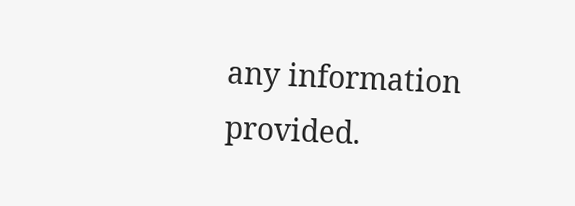any information provided.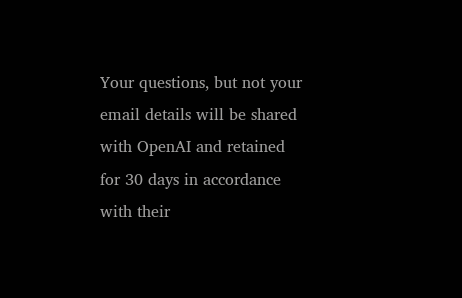Your questions, but not your email details will be shared with OpenAI and retained for 30 days in accordance with their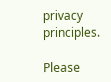privacy principles.

Please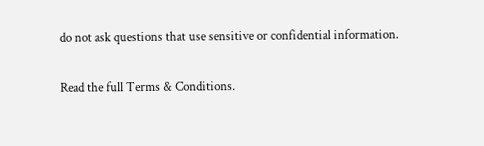do not ask questions that use sensitive or confidential information.

Read the full Terms & Conditions.